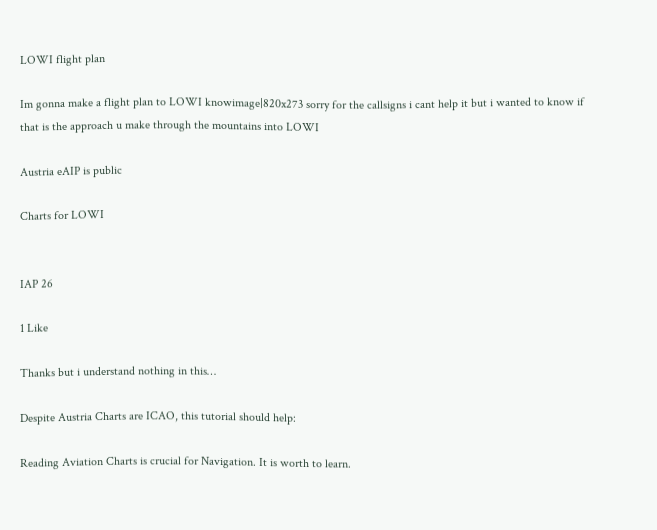LOWI flight plan

Im gonna make a flight plan to LOWI knowimage|820x273 sorry for the callsigns i cant help it but i wanted to know if that is the approach u make through the mountains into LOWI

Austria eAIP is public

Charts for LOWI


IAP 26

1 Like

Thanks but i understand nothing in this…

Despite Austria Charts are ICAO, this tutorial should help:

Reading Aviation Charts is crucial for Navigation. It is worth to learn.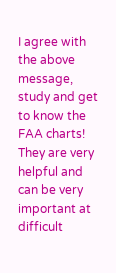I agree with the above message, study and get to know the FAA charts! They are very helpful and can be very important at difficult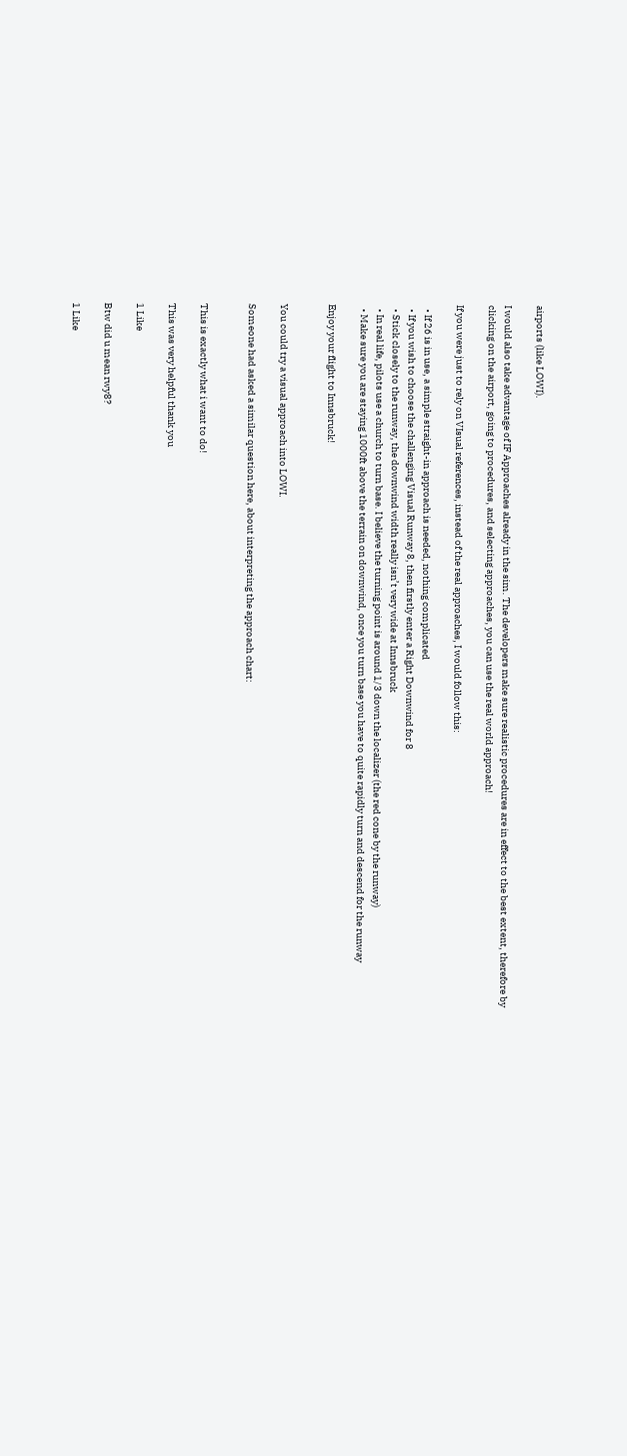airports (like LOWI).

I would also take advantage of IF Approaches already in the sim. The developers make sure realistic procedures are in effect to the best extent, therefore by clicking on the airport, going to procedures, and selecting approaches, you can use the real world approach!

If you were just to rely on VIsual references, instead of the real approaches, I would follow this:

  • If 26 is in use, a simple straight-in approach is needed, nothing complicated
  • If you wish to choose the challenging Visual Runway 8, then firstly enter a Right Downwind for 8
  • Stick closely to the runway, the downwind width really isn’t very wide at Innsbruck
  • In real life, pilots use a church to turn base. I believe the turning point is around 1/3 down the localizer (the red cone by the runway)
  • Make sure you are staying 1000ft above the terrain on downwind, once you turn base you have to quite rapidly turn and descend for the runway

Enjoy your flight to Innsbruck!


You could try a visual approach into LOWI.

Someone had asked a similar question here, about interpreting the approach chart:


This is exactly what i want to do!

This was very helpful thank you

1 Like

Btw did u mean rwy8?

1 Like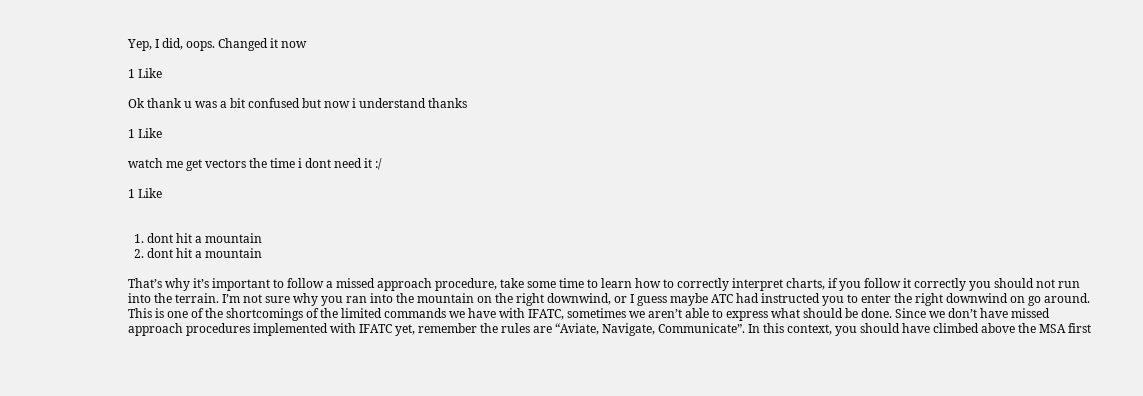Yep, I did, oops. Changed it now

1 Like

Ok thank u was a bit confused but now i understand thanks

1 Like

watch me get vectors the time i dont need it :/

1 Like


  1. dont hit a mountain
  2. dont hit a mountain

That’s why it’s important to follow a missed approach procedure, take some time to learn how to correctly interpret charts, if you follow it correctly you should not run into the terrain. I’m not sure why you ran into the mountain on the right downwind, or I guess maybe ATC had instructed you to enter the right downwind on go around. This is one of the shortcomings of the limited commands we have with IFATC, sometimes we aren’t able to express what should be done. Since we don’t have missed approach procedures implemented with IFATC yet, remember the rules are “Aviate, Navigate, Communicate”. In this context, you should have climbed above the MSA first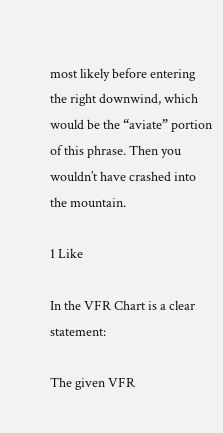most likely before entering the right downwind, which would be the “aviate” portion of this phrase. Then you wouldn’t have crashed into the mountain.

1 Like

In the VFR Chart is a clear statement:

The given VFR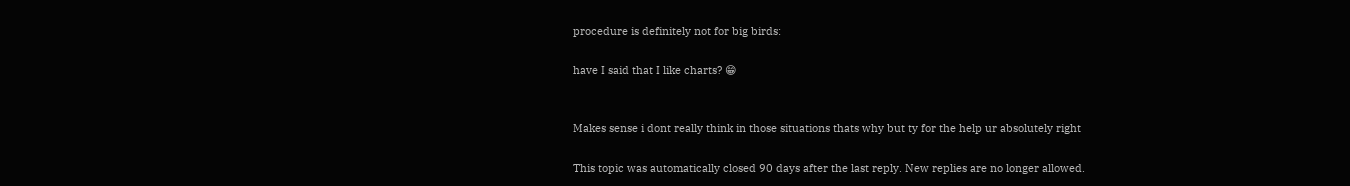procedure is definitely not for big birds:

have I said that I like charts? 😁


Makes sense i dont really think in those situations thats why but ty for the help ur absolutely right

This topic was automatically closed 90 days after the last reply. New replies are no longer allowed.